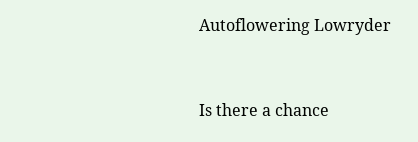Autoflowering Lowryder


Is there a chance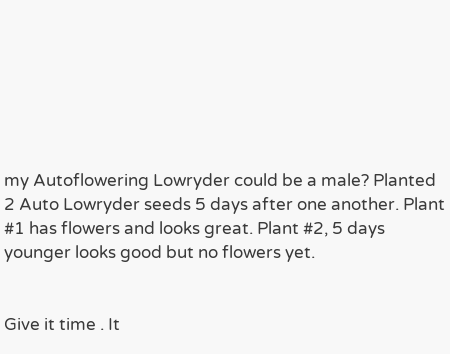my Autoflowering Lowryder could be a male? Planted 2 Auto Lowryder seeds 5 days after one another. Plant #1 has flowers and looks great. Plant #2, 5 days younger looks good but no flowers yet.


Give it time . It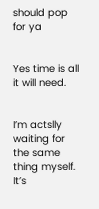should pop for ya


Yes time is all it will need.


I’m actslly waiting for the same thing myself. It’s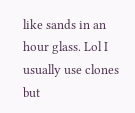like sands in an hour glass. Lol I usually use clones but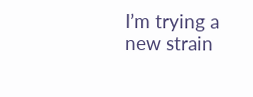I’m trying a new strain